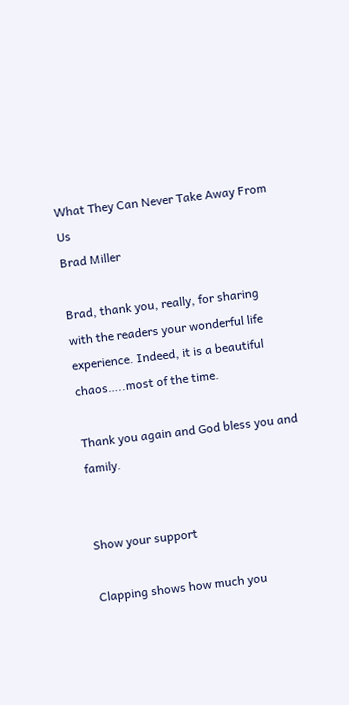What They Can Never Take Away From Us
Brad Miller

Brad, thank you, really, for sharing with the readers your wonderful life experience. Indeed, it is a beautiful chaos…..most of the time.

Thank you again and God bless you and family.


Show your support

Clapping shows how much you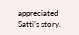appreciated Satti’s story.